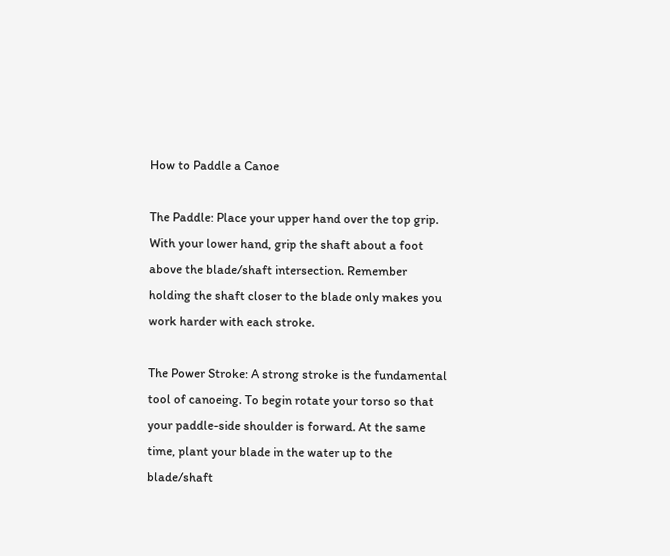How to Paddle a Canoe

The Paddle: Place your upper hand over the top grip. With your lower hand, grip the shaft about a foot above the blade/shaft intersection. Remember holding the shaft closer to the blade only makes you work harder with each stroke.

The Power Stroke: A strong stroke is the fundamental tool of canoeing. To begin rotate your torso so that your paddle-side shoulder is forward. At the same time, plant your blade in the water up to the blade/shaft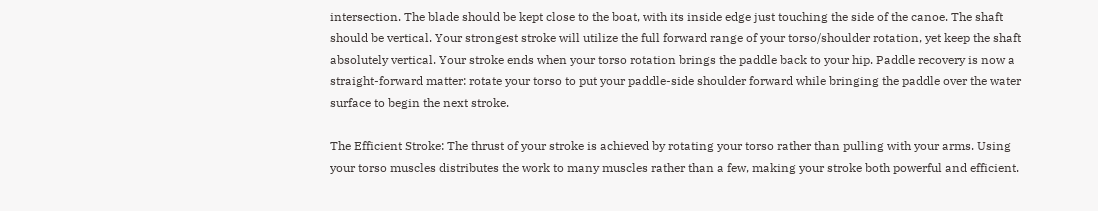intersection. The blade should be kept close to the boat, with its inside edge just touching the side of the canoe. The shaft should be vertical. Your strongest stroke will utilize the full forward range of your torso/shoulder rotation, yet keep the shaft absolutely vertical. Your stroke ends when your torso rotation brings the paddle back to your hip. Paddle recovery is now a straight-forward matter: rotate your torso to put your paddle-side shoulder forward while bringing the paddle over the water surface to begin the next stroke.

The Efficient Stroke: The thrust of your stroke is achieved by rotating your torso rather than pulling with your arms. Using your torso muscles distributes the work to many muscles rather than a few, making your stroke both powerful and efficient.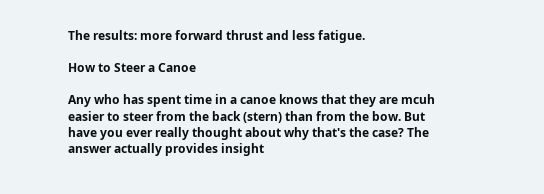The results: more forward thrust and less fatigue.

How to Steer a Canoe

Any who has spent time in a canoe knows that they are mcuh easier to steer from the back (stern) than from the bow. But have you ever really thought about why that's the case? The answer actually provides insight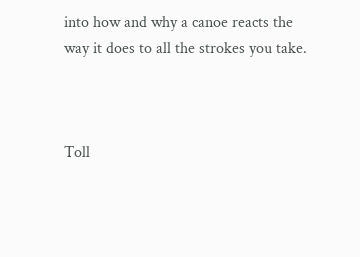into how and why a canoe reacts the way it does to all the strokes you take.



Toll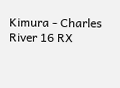Kimura - Charles River 16 RX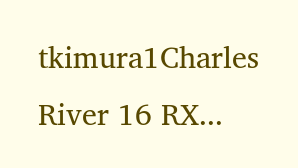tkimura1Charles River 16 RX...